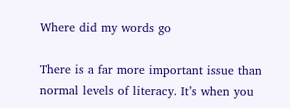Where did my words go

There is a far more important issue than normal levels of literacy. It’s when you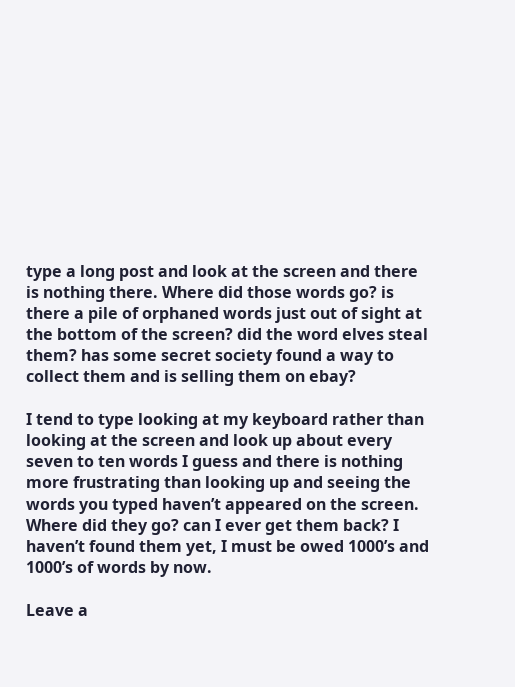type a long post and look at the screen and there is nothing there. Where did those words go? is there a pile of orphaned words just out of sight at the bottom of the screen? did the word elves steal them? has some secret society found a way to collect them and is selling them on ebay?

I tend to type looking at my keyboard rather than looking at the screen and look up about every seven to ten words I guess and there is nothing more frustrating than looking up and seeing the words you typed haven’t appeared on the screen. Where did they go? can I ever get them back? I haven’t found them yet, I must be owed 1000’s and 1000’s of words by now.

Leave a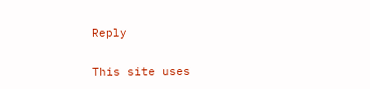Reply

This site uses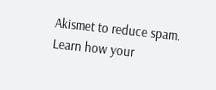Akismet to reduce spam. Learn how your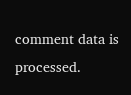comment data is processed.